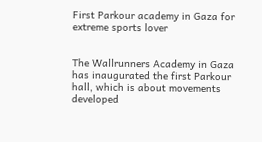First Parkour academy in Gaza for extreme sports lover


The Wallrunners Academy in Gaza has inaugurated the first Parkour hall, which is about movements developed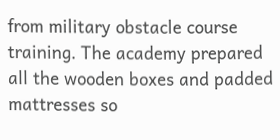from military obstacle course training. The academy prepared all the wooden boxes and padded mattresses so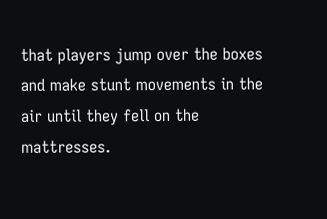that players jump over the boxes and make stunt movements in the air until they fell on the mattresses.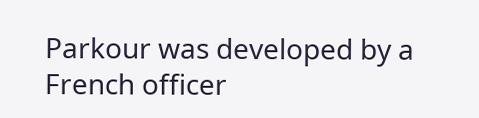Parkour was developed by a French officer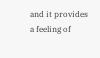and it provides a feeling of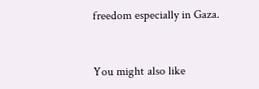freedom especially in Gaza.


You might also like